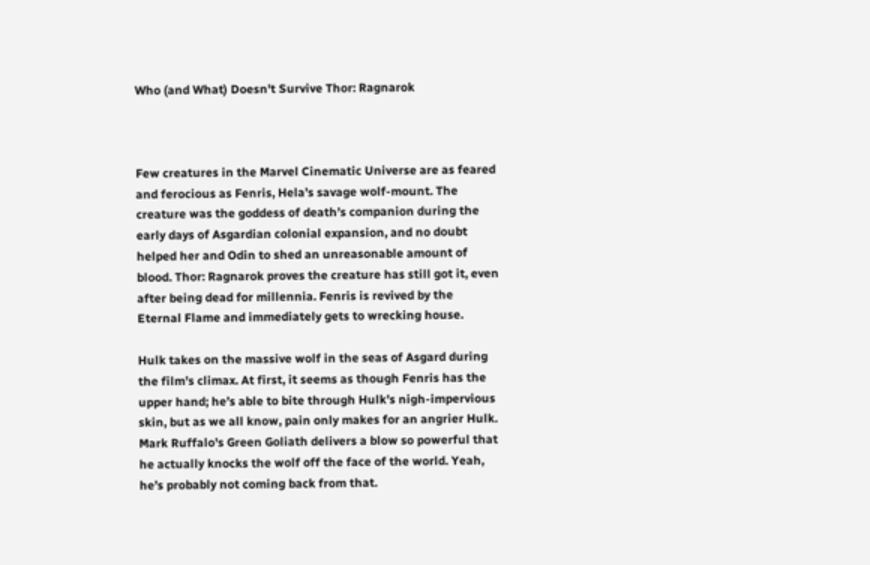Who (and What) Doesn't Survive Thor: Ragnarok



Few creatures in the Marvel Cinematic Universe are as feared and ferocious as Fenris, Hela’s savage wolf-mount. The creature was the goddess of death’s companion during the early days of Asgardian colonial expansion, and no doubt helped her and Odin to shed an unreasonable amount of blood. Thor: Ragnarok proves the creature has still got it, even after being dead for millennia. Fenris is revived by the Eternal Flame and immediately gets to wrecking house.

Hulk takes on the massive wolf in the seas of Asgard during the film’s climax. At first, it seems as though Fenris has the upper hand; he’s able to bite through Hulk’s nigh-impervious skin, but as we all know, pain only makes for an angrier Hulk. Mark Ruffalo's Green Goliath delivers a blow so powerful that he actually knocks the wolf off the face of the world. Yeah, he’s probably not coming back from that.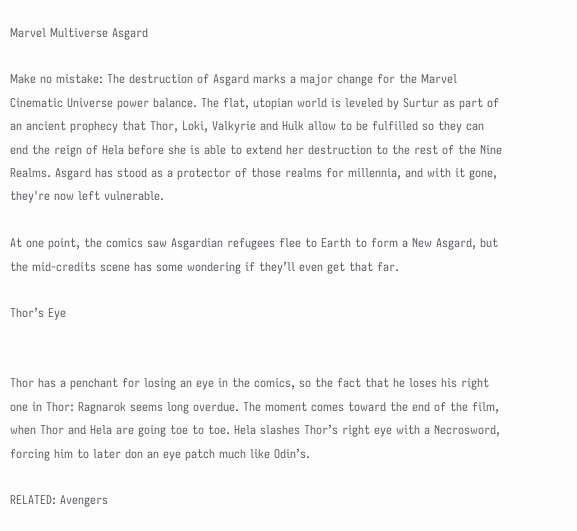Marvel Multiverse Asgard

Make no mistake: The destruction of Asgard marks a major change for the Marvel Cinematic Universe power balance. The flat, utopian world is leveled by Surtur as part of an ancient prophecy that Thor, Loki, Valkyrie and Hulk allow to be fulfilled so they can end the reign of Hela before she is able to extend her destruction to the rest of the Nine Realms. Asgard has stood as a protector of those realms for millennia, and with it gone, they're now left vulnerable.

At one point, the comics saw Asgardian refugees flee to Earth to form a New Asgard, but the mid-credits scene has some wondering if they’ll even get that far.

Thor’s Eye


Thor has a penchant for losing an eye in the comics, so the fact that he loses his right one in Thor: Ragnarok seems long overdue. The moment comes toward the end of the film, when Thor and Hela are going toe to toe. Hela slashes Thor’s right eye with a Necrosword, forcing him to later don an eye patch much like Odin’s.

RELATED: Avengers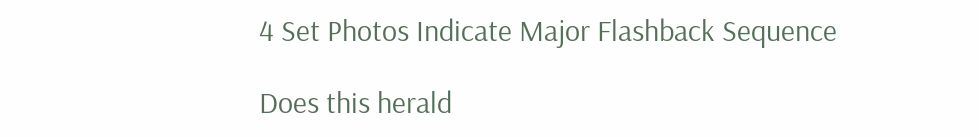4 Set Photos Indicate Major Flashback Sequence

Does this herald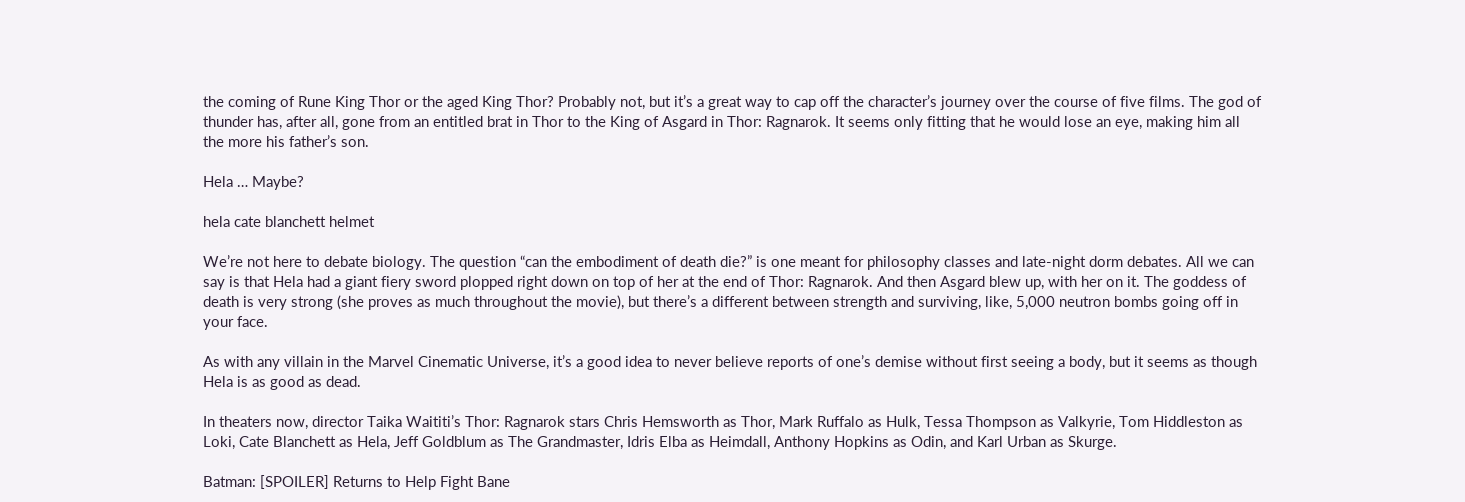the coming of Rune King Thor or the aged King Thor? Probably not, but it’s a great way to cap off the character’s journey over the course of five films. The god of thunder has, after all, gone from an entitled brat in Thor to the King of Asgard in Thor: Ragnarok. It seems only fitting that he would lose an eye, making him all the more his father’s son.

Hela … Maybe?

hela cate blanchett helmet

We’re not here to debate biology. The question “can the embodiment of death die?” is one meant for philosophy classes and late-night dorm debates. All we can say is that Hela had a giant fiery sword plopped right down on top of her at the end of Thor: Ragnarok. And then Asgard blew up, with her on it. The goddess of death is very strong (she proves as much throughout the movie), but there’s a different between strength and surviving, like, 5,000 neutron bombs going off in your face.

As with any villain in the Marvel Cinematic Universe, it’s a good idea to never believe reports of one’s demise without first seeing a body, but it seems as though Hela is as good as dead.

In theaters now, director Taika Waititi’s Thor: Ragnarok stars Chris Hemsworth as Thor, Mark Ruffalo as Hulk, Tessa Thompson as Valkyrie, Tom Hiddleston as Loki, Cate Blanchett as Hela, Jeff Goldblum as The Grandmaster, Idris Elba as Heimdall, Anthony Hopkins as Odin, and Karl Urban as Skurge.

Batman: [SPOILER] Returns to Help Fight Bane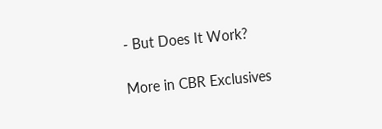- But Does It Work?

More in CBR Exclusives